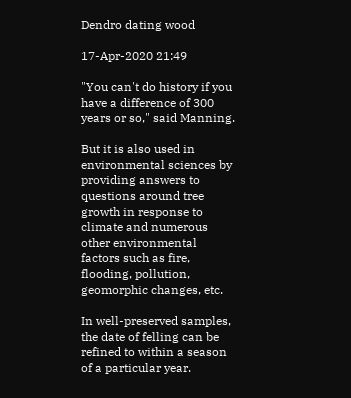Dendro dating wood

17-Apr-2020 21:49

"You can't do history if you have a difference of 300 years or so," said Manning.

But it is also used in environmental sciences by providing answers to questions around tree growth in response to climate and numerous other environmental factors such as fire, flooding, pollution, geomorphic changes, etc.

In well-preserved samples, the date of felling can be refined to within a season of a particular year.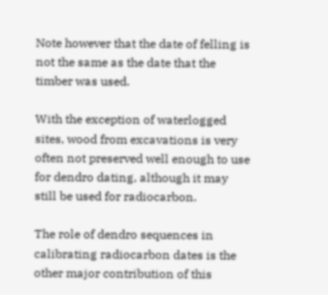Note however that the date of felling is not the same as the date that the timber was used.

With the exception of waterlogged sites, wood from excavations is very often not preserved well enough to use for dendro dating, although it may still be used for radiocarbon.

The role of dendro sequences in calibrating radiocarbon dates is the other major contribution of this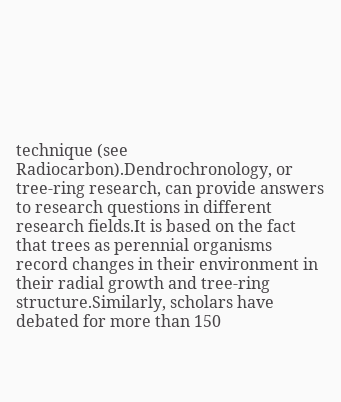technique (see Radiocarbon).Dendrochronology, or tree-ring research, can provide answers to research questions in different research fields.It is based on the fact that trees as perennial organisms record changes in their environment in their radial growth and tree-ring structure.Similarly, scholars have debated for more than 150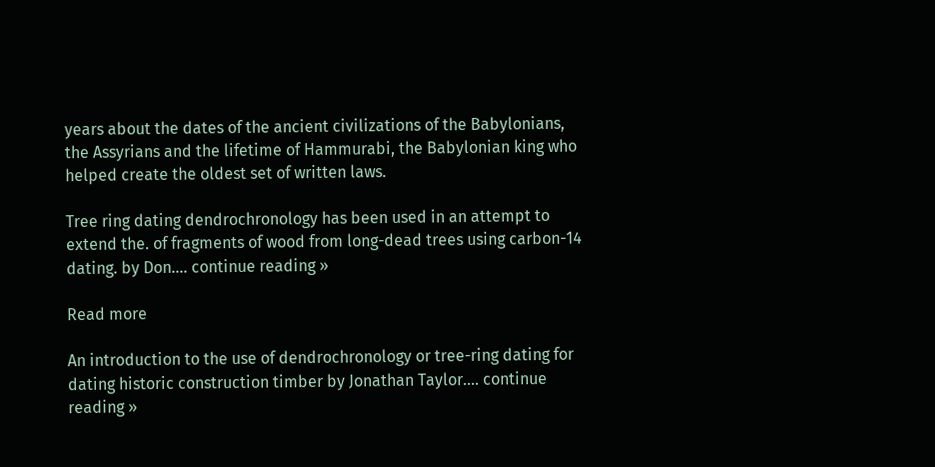years about the dates of the ancient civilizations of the Babylonians, the Assyrians and the lifetime of Hammurabi, the Babylonian king who helped create the oldest set of written laws.

Tree ring dating dendrochronology has been used in an attempt to extend the. of fragments of wood from long-dead trees using carbon-14 dating. by Don.… continue reading »

Read more

An introduction to the use of dendrochronology or tree-ring dating for dating historic construction timber by Jonathan Taylor.… continue reading »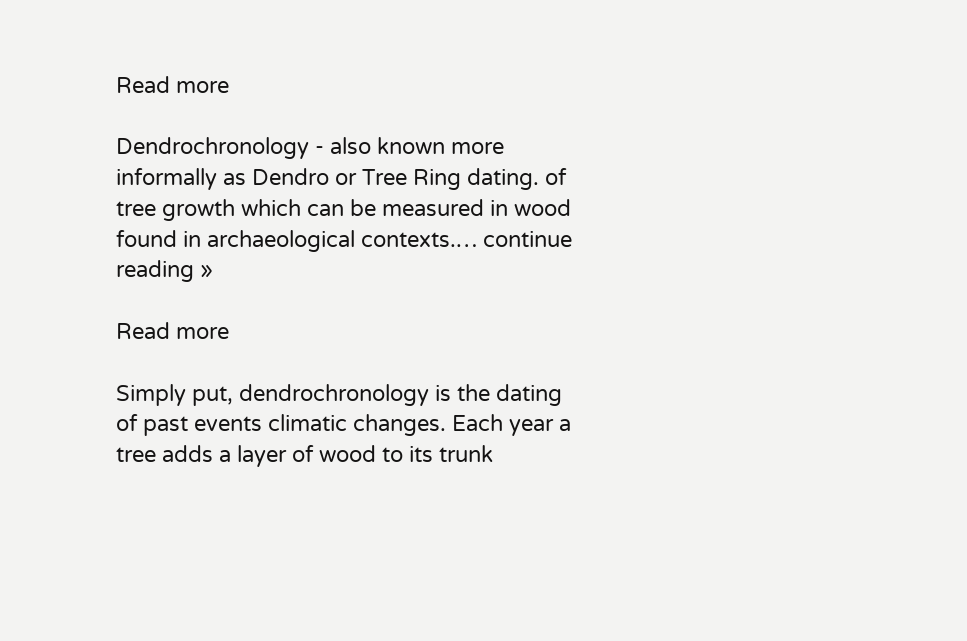Read more

Dendrochronology - also known more informally as Dendro or Tree Ring dating. of tree growth which can be measured in wood found in archaeological contexts.… continue reading »

Read more

Simply put, dendrochronology is the dating of past events climatic changes. Each year a tree adds a layer of wood to its trunk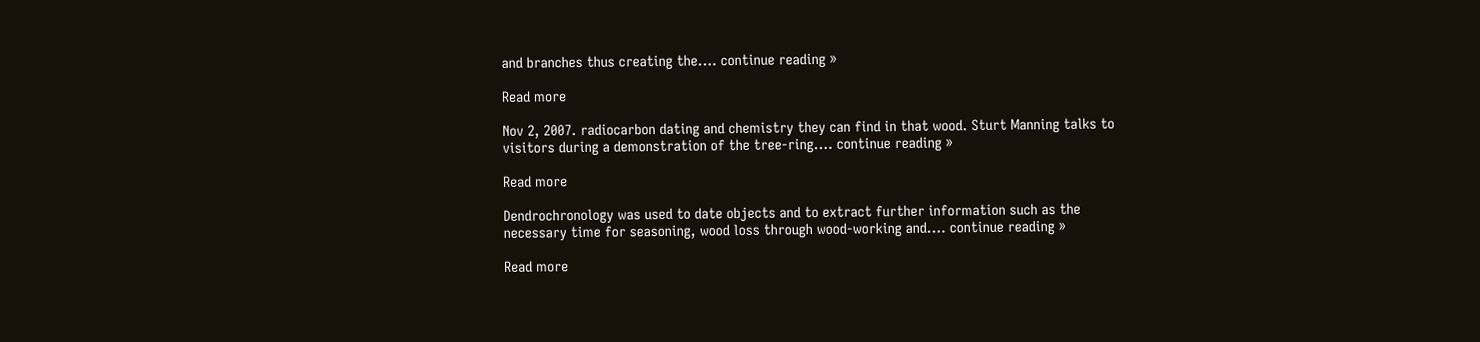and branches thus creating the.… continue reading »

Read more

Nov 2, 2007. radiocarbon dating and chemistry they can find in that wood. Sturt Manning talks to visitors during a demonstration of the tree-ring.… continue reading »

Read more

Dendrochronology was used to date objects and to extract further information such as the necessary time for seasoning, wood loss through wood-working and.… continue reading »

Read more